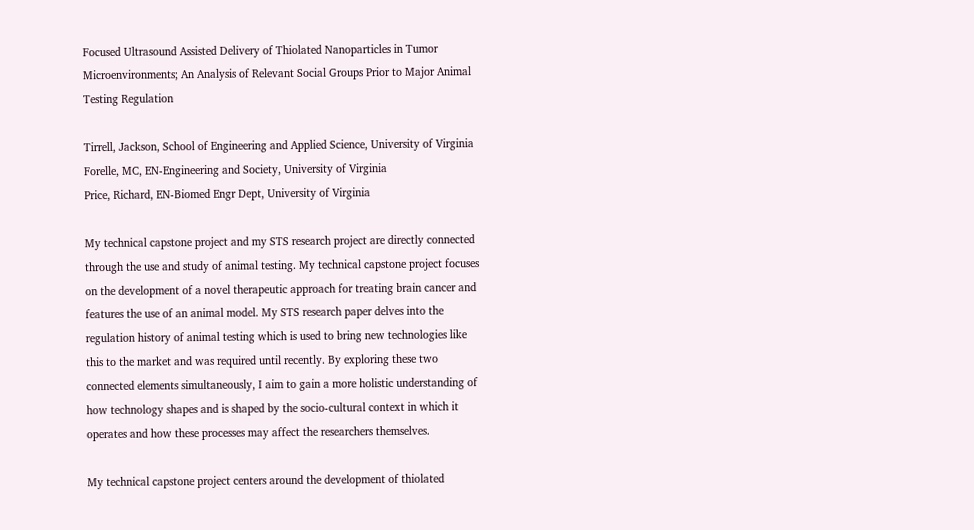Focused Ultrasound Assisted Delivery of Thiolated Nanoparticles in Tumor Microenvironments; An Analysis of Relevant Social Groups Prior to Major Animal Testing Regulation

Tirrell, Jackson, School of Engineering and Applied Science, University of Virginia
Forelle, MC, EN-Engineering and Society, University of Virginia
Price, Richard, EN-Biomed Engr Dept, University of Virginia

My technical capstone project and my STS research project are directly connected through the use and study of animal testing. My technical capstone project focuses on the development of a novel therapeutic approach for treating brain cancer and features the use of an animal model. My STS research paper delves into the regulation history of animal testing which is used to bring new technologies like this to the market and was required until recently. By exploring these two connected elements simultaneously, I aim to gain a more holistic understanding of how technology shapes and is shaped by the socio-cultural context in which it operates and how these processes may affect the researchers themselves.

My technical capstone project centers around the development of thiolated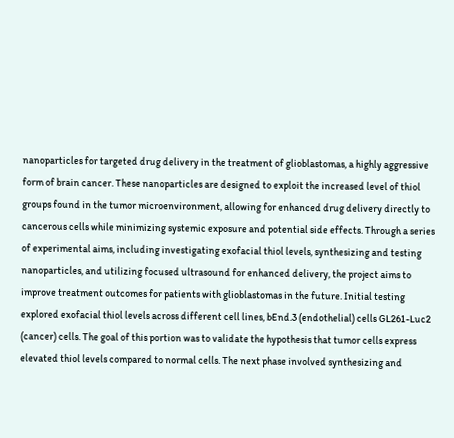nanoparticles for targeted drug delivery in the treatment of glioblastomas, a highly aggressive form of brain cancer. These nanoparticles are designed to exploit the increased level of thiol groups found in the tumor microenvironment, allowing for enhanced drug delivery directly to cancerous cells while minimizing systemic exposure and potential side effects. Through a series of experimental aims, including investigating exofacial thiol levels, synthesizing and testing nanoparticles, and utilizing focused ultrasound for enhanced delivery, the project aims to improve treatment outcomes for patients with glioblastomas in the future. Initial testing explored exofacial thiol levels across different cell lines, bEnd.3 (endothelial) cells GL261-Luc2 (cancer) cells. The goal of this portion was to validate the hypothesis that tumor cells express elevated thiol levels compared to normal cells. The next phase involved synthesizing and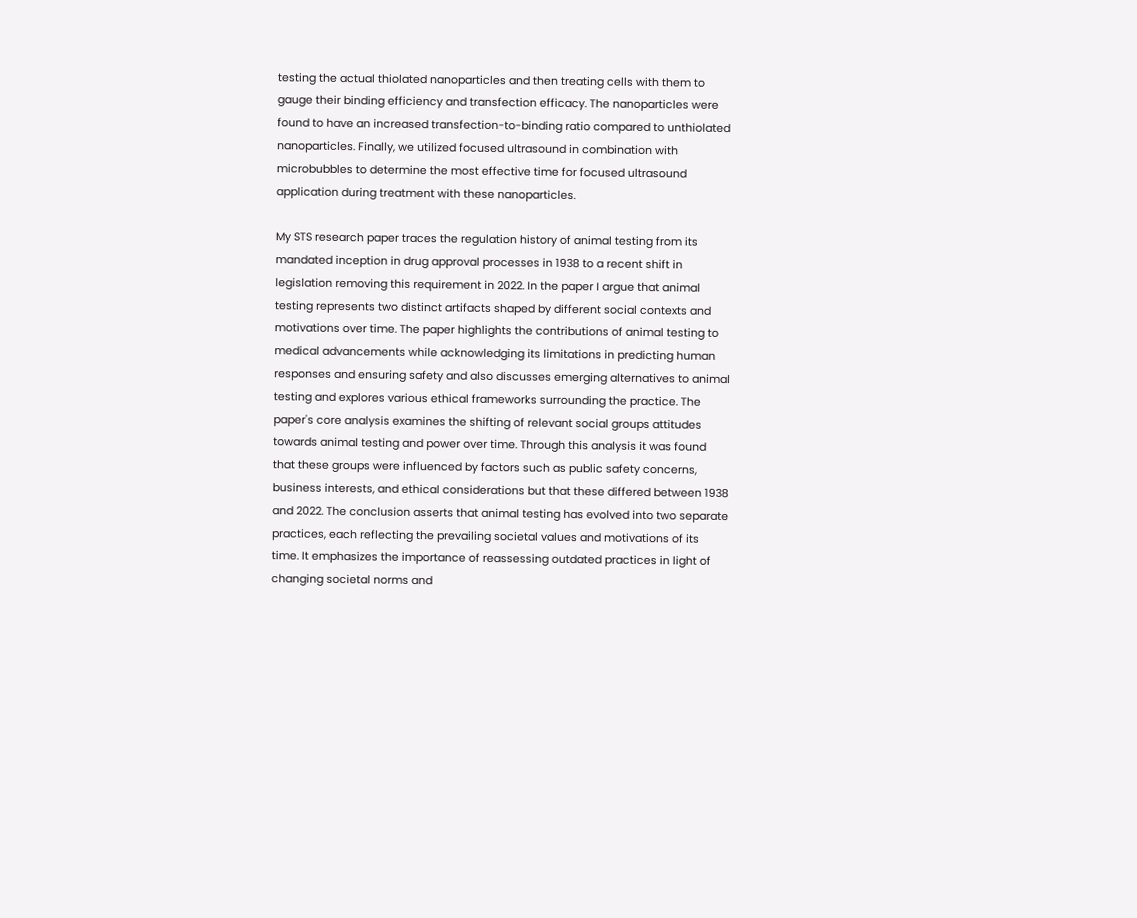testing the actual thiolated nanoparticles and then treating cells with them to gauge their binding efficiency and transfection efficacy. The nanoparticles were found to have an increased transfection-to-binding ratio compared to unthiolated nanoparticles. Finally, we utilized focused ultrasound in combination with microbubbles to determine the most effective time for focused ultrasound application during treatment with these nanoparticles.

My STS research paper traces the regulation history of animal testing from its mandated inception in drug approval processes in 1938 to a recent shift in legislation removing this requirement in 2022. In the paper I argue that animal testing represents two distinct artifacts shaped by different social contexts and motivations over time. The paper highlights the contributions of animal testing to medical advancements while acknowledging its limitations in predicting human responses and ensuring safety and also discusses emerging alternatives to animal testing and explores various ethical frameworks surrounding the practice. The paper's core analysis examines the shifting of relevant social groups attitudes towards animal testing and power over time. Through this analysis it was found that these groups were influenced by factors such as public safety concerns, business interests, and ethical considerations but that these differed between 1938 and 2022. The conclusion asserts that animal testing has evolved into two separate practices, each reflecting the prevailing societal values and motivations of its time. It emphasizes the importance of reassessing outdated practices in light of changing societal norms and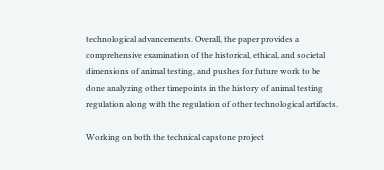technological advancements. Overall, the paper provides a comprehensive examination of the historical, ethical, and societal dimensions of animal testing, and pushes for future work to be done analyzing other timepoints in the history of animal testing regulation along with the regulation of other technological artifacts.

Working on both the technical capstone project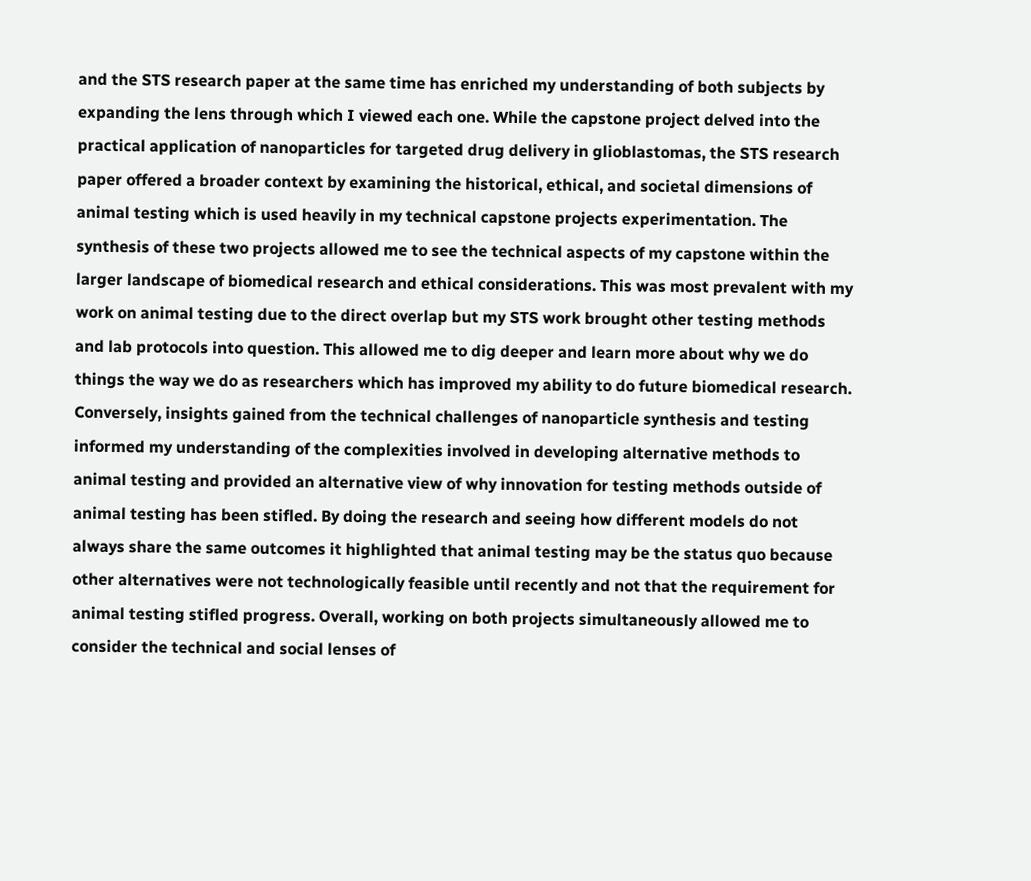and the STS research paper at the same time has enriched my understanding of both subjects by expanding the lens through which I viewed each one. While the capstone project delved into the practical application of nanoparticles for targeted drug delivery in glioblastomas, the STS research paper offered a broader context by examining the historical, ethical, and societal dimensions of animal testing which is used heavily in my technical capstone projects experimentation. The synthesis of these two projects allowed me to see the technical aspects of my capstone within the larger landscape of biomedical research and ethical considerations. This was most prevalent with my work on animal testing due to the direct overlap but my STS work brought other testing methods and lab protocols into question. This allowed me to dig deeper and learn more about why we do things the way we do as researchers which has improved my ability to do future biomedical research. Conversely, insights gained from the technical challenges of nanoparticle synthesis and testing informed my understanding of the complexities involved in developing alternative methods to animal testing and provided an alternative view of why innovation for testing methods outside of animal testing has been stifled. By doing the research and seeing how different models do not always share the same outcomes it highlighted that animal testing may be the status quo because other alternatives were not technologically feasible until recently and not that the requirement for animal testing stifled progress. Overall, working on both projects simultaneously allowed me to consider the technical and social lenses of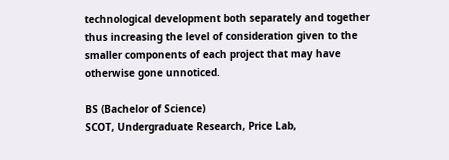technological development both separately and together thus increasing the level of consideration given to the smaller components of each project that may have otherwise gone unnoticed.

BS (Bachelor of Science)
SCOT, Undergraduate Research, Price Lab,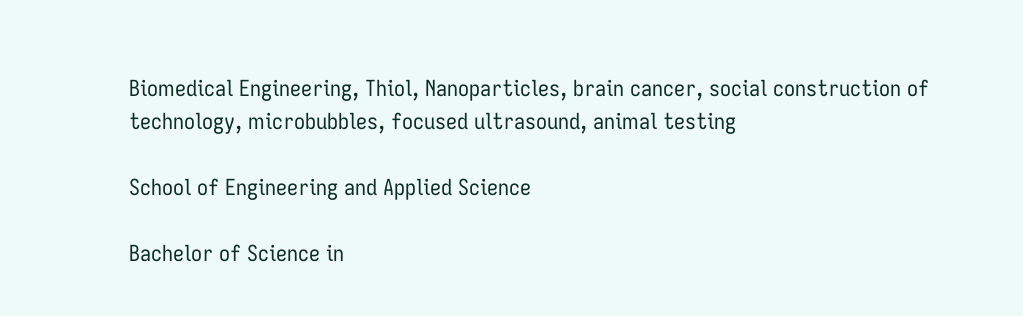Biomedical Engineering, Thiol, Nanoparticles, brain cancer, social construction of technology, microbubbles, focused ultrasound, animal testing

School of Engineering and Applied Science

Bachelor of Science in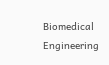Biomedical Engineering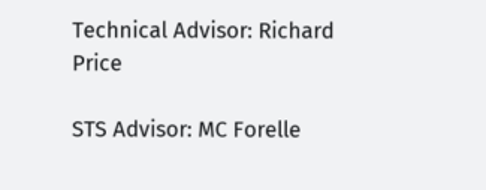Technical Advisor: Richard Price

STS Advisor: MC Forelle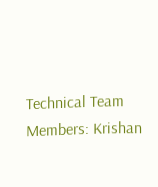Technical Team Members: Krishan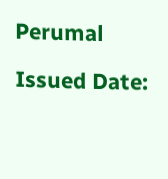Perumal

Issued Date: